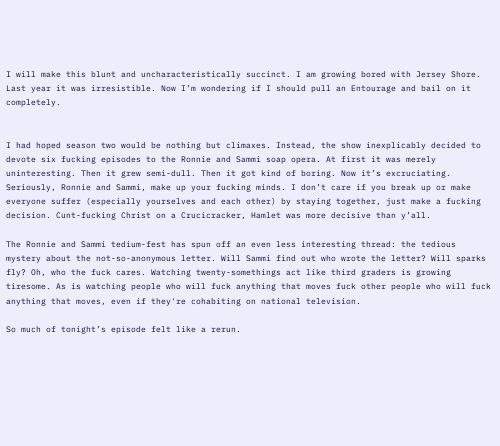I will make this blunt and uncharacteristically succinct. I am growing bored with Jersey Shore. Last year it was irresistible. Now I’m wondering if I should pull an Entourage and bail on it completely.


I had hoped season two would be nothing but climaxes. Instead, the show inexplicably decided to devote six fucking episodes to the Ronnie and Sammi soap opera. At first it was merely uninteresting. Then it grew semi-dull. Then it got kind of boring. Now it’s excruciating. Seriously, Ronnie and Sammi, make up your fucking minds. I don’t care if you break up or make everyone suffer (especially yourselves and each other) by staying together, just make a fucking decision. Cunt-fucking Christ on a Crucicracker, Hamlet was more decisive than y’all.

The Ronnie and Sammi tedium-fest has spun off an even less interesting thread: the tedious mystery about the not-so-anonymous letter. Will Sammi find out who wrote the letter? Will sparks fly? Oh, who the fuck cares. Watching twenty-somethings act like third graders is growing tiresome. As is watching people who will fuck anything that moves fuck other people who will fuck anything that moves, even if they're cohabiting on national television.

So much of tonight’s episode felt like a rerun.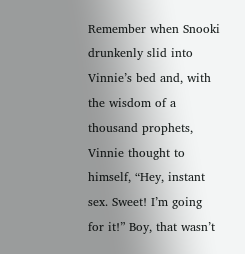Remember when Snooki drunkenly slid into Vinnie’s bed and, with the wisdom of a thousand prophets, Vinnie thought to himself, “Hey, instant sex. Sweet! I’m going for it!” Boy, that wasn’t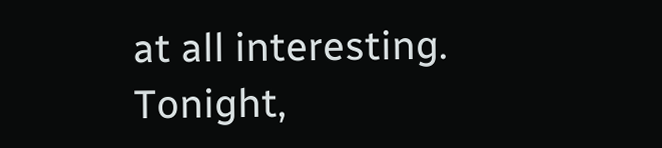at all interesting. Tonight,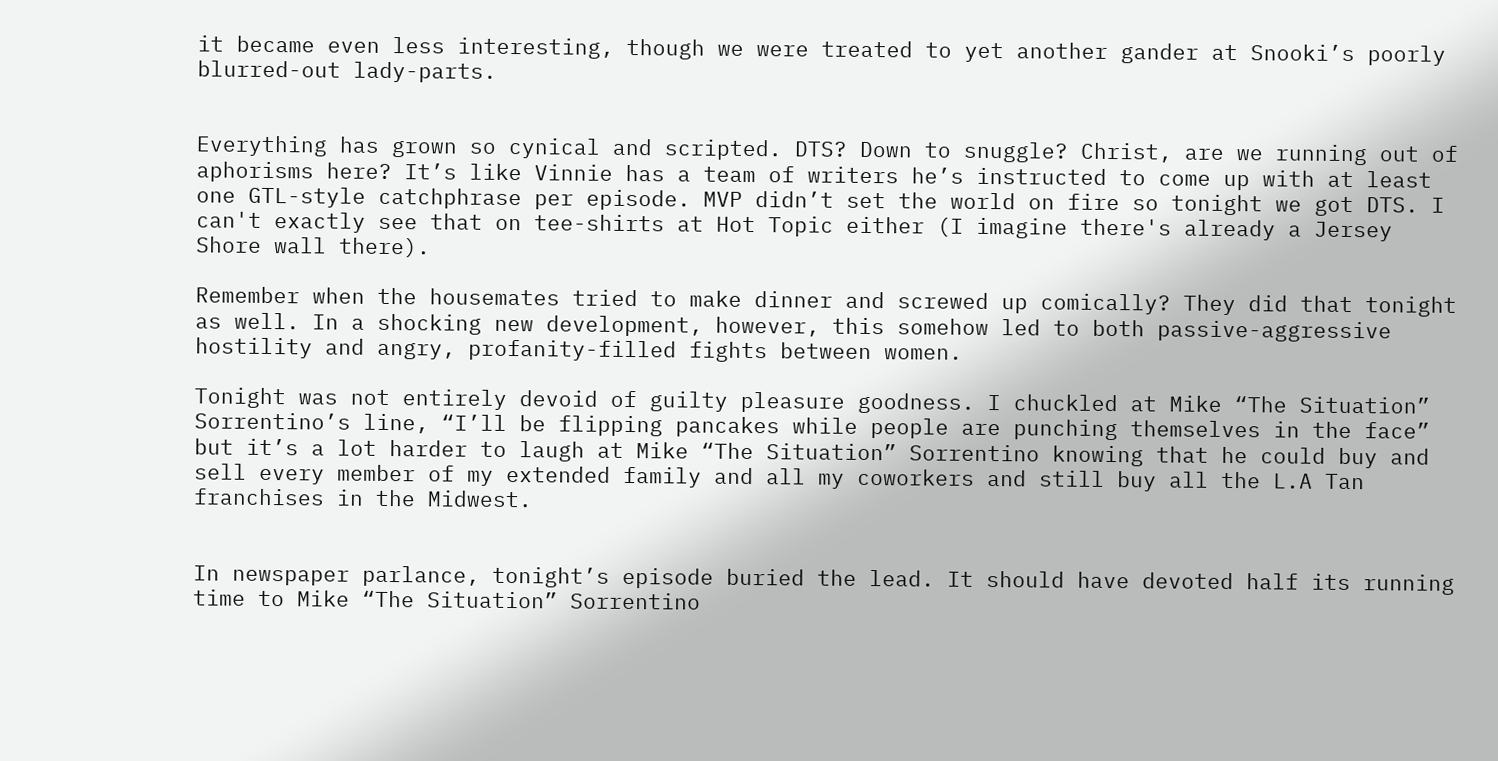it became even less interesting, though we were treated to yet another gander at Snooki’s poorly blurred-out lady-parts.


Everything has grown so cynical and scripted. DTS? Down to snuggle? Christ, are we running out of aphorisms here? It’s like Vinnie has a team of writers he’s instructed to come up with at least one GTL-style catchphrase per episode. MVP didn’t set the world on fire so tonight we got DTS. I can't exactly see that on tee-shirts at Hot Topic either (I imagine there's already a Jersey Shore wall there).

Remember when the housemates tried to make dinner and screwed up comically? They did that tonight as well. In a shocking new development, however, this somehow led to both passive-aggressive hostility and angry, profanity-filled fights between women.

Tonight was not entirely devoid of guilty pleasure goodness. I chuckled at Mike “The Situation” Sorrentino’s line, “I’ll be flipping pancakes while people are punching themselves in the face” but it’s a lot harder to laugh at Mike “The Situation” Sorrentino knowing that he could buy and sell every member of my extended family and all my coworkers and still buy all the L.A Tan franchises in the Midwest.


In newspaper parlance, tonight’s episode buried the lead. It should have devoted half its running time to Mike “The Situation” Sorrentino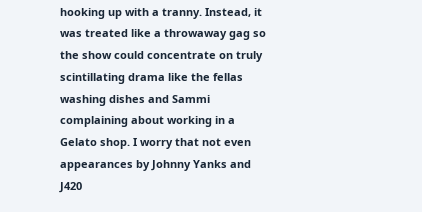hooking up with a tranny. Instead, it was treated like a throwaway gag so the show could concentrate on truly scintillating drama like the fellas washing dishes and Sammi complaining about working in a Gelato shop. I worry that not even appearances by Johnny Yanks and J420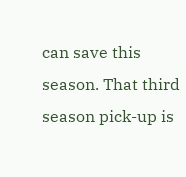can save this season. That third season pick-up is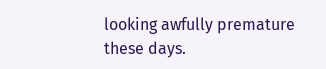looking awfully premature these days.